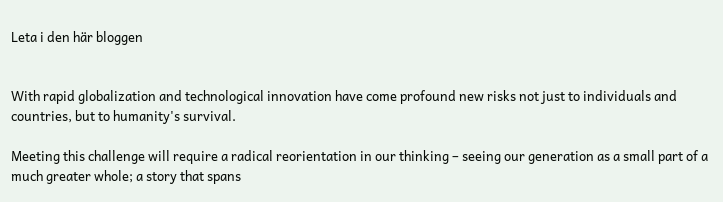Leta i den här bloggen


With rapid globalization and technological innovation have come profound new risks not just to individuals and countries, but to humanity's survival.

Meeting this challenge will require a radical reorientation in our thinking – seeing our generation as a small part of a much greater whole; a story that spans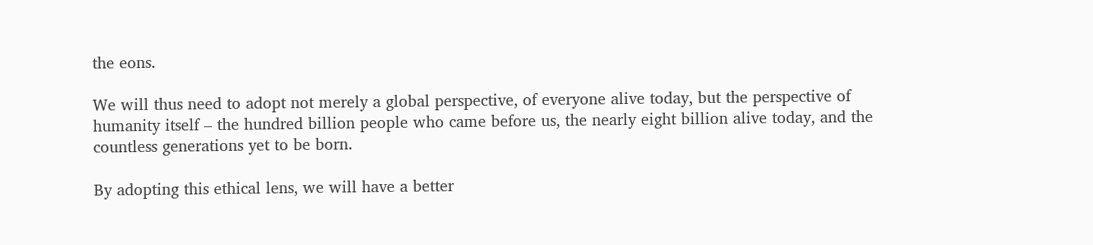the eons.

We will thus need to adopt not merely a global perspective, of everyone alive today, but the perspective of humanity itself – the hundred billion people who came before us, the nearly eight billion alive today, and the countless generations yet to be born.

By adopting this ethical lens, we will have a better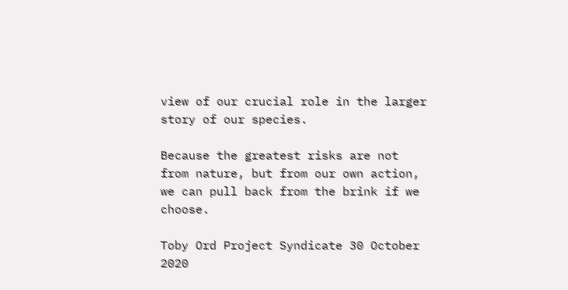view of our crucial role in the larger story of our species.

Because the greatest risks are not from nature, but from our own action, we can pull back from the brink if we choose.

Toby Ord Project Syndicate 30 October 2020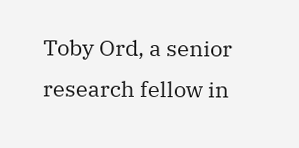Toby Ord, a senior research fellow in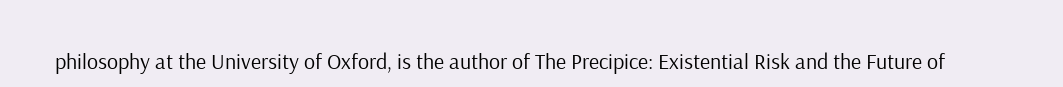philosophy at the University of Oxford, is the author of The Precipice: Existential Risk and the Future of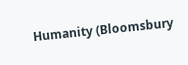Humanity (Bloomsbury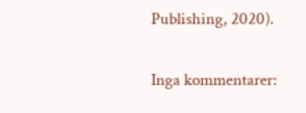Publishing, 2020).

Inga kommentarer: